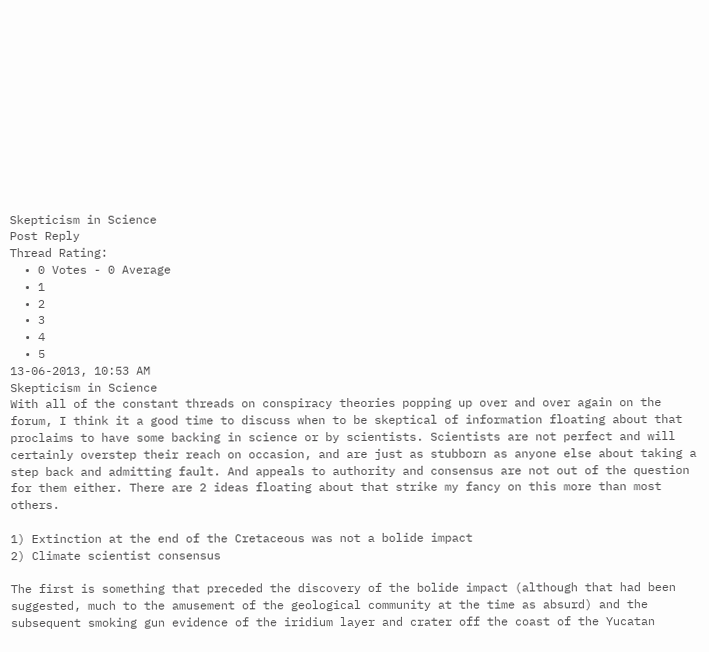Skepticism in Science
Post Reply
Thread Rating:
  • 0 Votes - 0 Average
  • 1
  • 2
  • 3
  • 4
  • 5
13-06-2013, 10:53 AM
Skepticism in Science
With all of the constant threads on conspiracy theories popping up over and over again on the forum, I think it a good time to discuss when to be skeptical of information floating about that proclaims to have some backing in science or by scientists. Scientists are not perfect and will certainly overstep their reach on occasion, and are just as stubborn as anyone else about taking a step back and admitting fault. And appeals to authority and consensus are not out of the question for them either. There are 2 ideas floating about that strike my fancy on this more than most others.

1) Extinction at the end of the Cretaceous was not a bolide impact
2) Climate scientist consensus

The first is something that preceded the discovery of the bolide impact (although that had been suggested, much to the amusement of the geological community at the time as absurd) and the subsequent smoking gun evidence of the iridium layer and crater off the coast of the Yucatan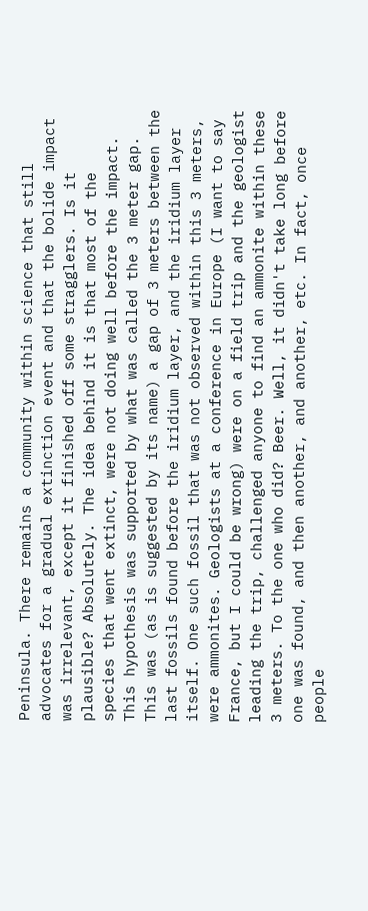Peninsula. There remains a community within science that still advocates for a gradual extinction event and that the bolide impact was irrelevant, except it finished off some stragglers. Is it plausible? Absolutely. The idea behind it is that most of the species that went extinct, were not doing well before the impact. This hypothesis was supported by what was called the 3 meter gap. This was (as is suggested by its name) a gap of 3 meters between the last fossils found before the iridium layer, and the iridium layer itself. One such fossil that was not observed within this 3 meters, were ammonites. Geologists at a conference in Europe (I want to say France, but I could be wrong) were on a field trip and the geologist leading the trip, challenged anyone to find an ammonite within these 3 meters. To the one who did? Beer. Well, it didn't take long before one was found, and then another, and another, etc. In fact, once people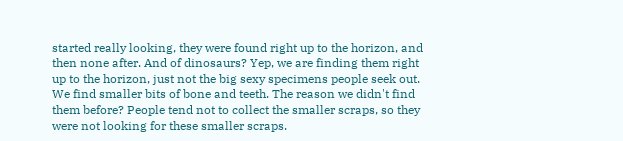started really looking, they were found right up to the horizon, and then none after. And of dinosaurs? Yep, we are finding them right up to the horizon, just not the big sexy specimens people seek out. We find smaller bits of bone and teeth. The reason we didn't find them before? People tend not to collect the smaller scraps, so they were not looking for these smaller scraps.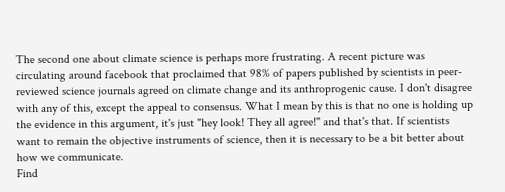The second one about climate science is perhaps more frustrating. A recent picture was circulating around facebook that proclaimed that 98% of papers published by scientists in peer-reviewed science journals agreed on climate change and its anthroprogenic cause. I don't disagree with any of this, except the appeal to consensus. What I mean by this is that no one is holding up the evidence in this argument, it's just "hey look! They all agree!" and that's that. If scientists want to remain the objective instruments of science, then it is necessary to be a bit better about how we communicate.
Find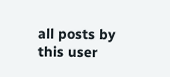all posts by this user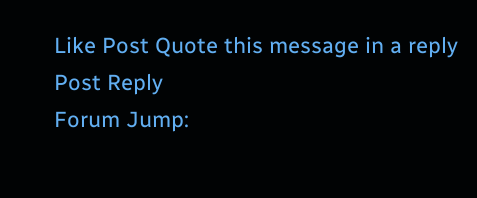Like Post Quote this message in a reply
Post Reply
Forum Jump: